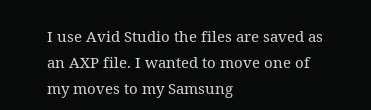I use Avid Studio the files are saved as an AXP file. I wanted to move one of my moves to my Samsung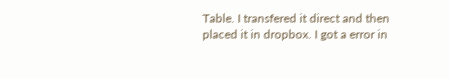Table. I transfered it direct and then placed it in dropbox. I got a error in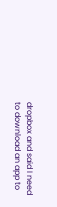dropbox and said I need to download an app to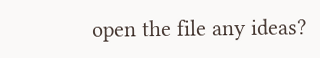open the file any ideas?